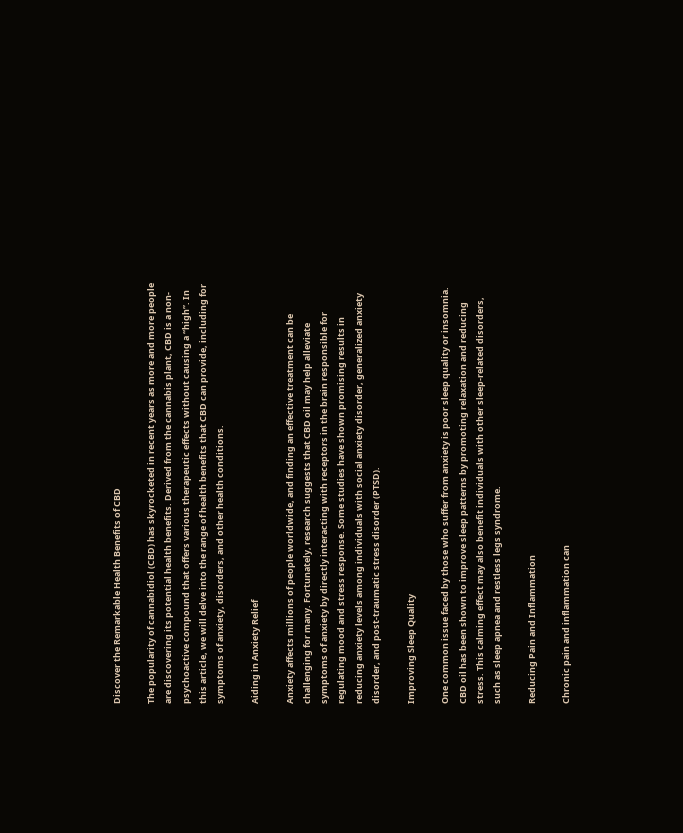Discover the Remarkable Health Benefits of CBD

The popularity of cannabidiol (CBD) has skyrocketed in recent years as more and more people are discovering its potential health benefits. Derived from the cannabis plant, CBD is a non-psychoactive compound that offers various therapeutic effects without causing a “high”. In this article, we will delve into the range of health benefits that CBD can provide, including for symptoms of anxiety, disorders, and other health conditions.

Aiding in Anxiety Relief

Anxiety affects millions of people worldwide, and finding an effective treatment can be challenging for many. Fortunately, research suggests that CBD oil may help alleviate symptoms of anxiety by directly interacting with receptors in the brain responsible for regulating mood and stress response. Some studies have shown promising results in reducing anxiety levels among individuals with social anxiety disorder, generalized anxiety disorder, and post-traumatic stress disorder (PTSD).

Improving Sleep Quality

One common issue faced by those who suffer from anxiety is poor sleep quality or insomnia. CBD oil has been shown to improve sleep patterns by promoting relaxation and reducing stress. This calming effect may also benefit individuals with other sleep-related disorders, such as sleep apnea and restless legs syndrome.

Reducing Pain and Inflammation

Chronic pain and inflammation can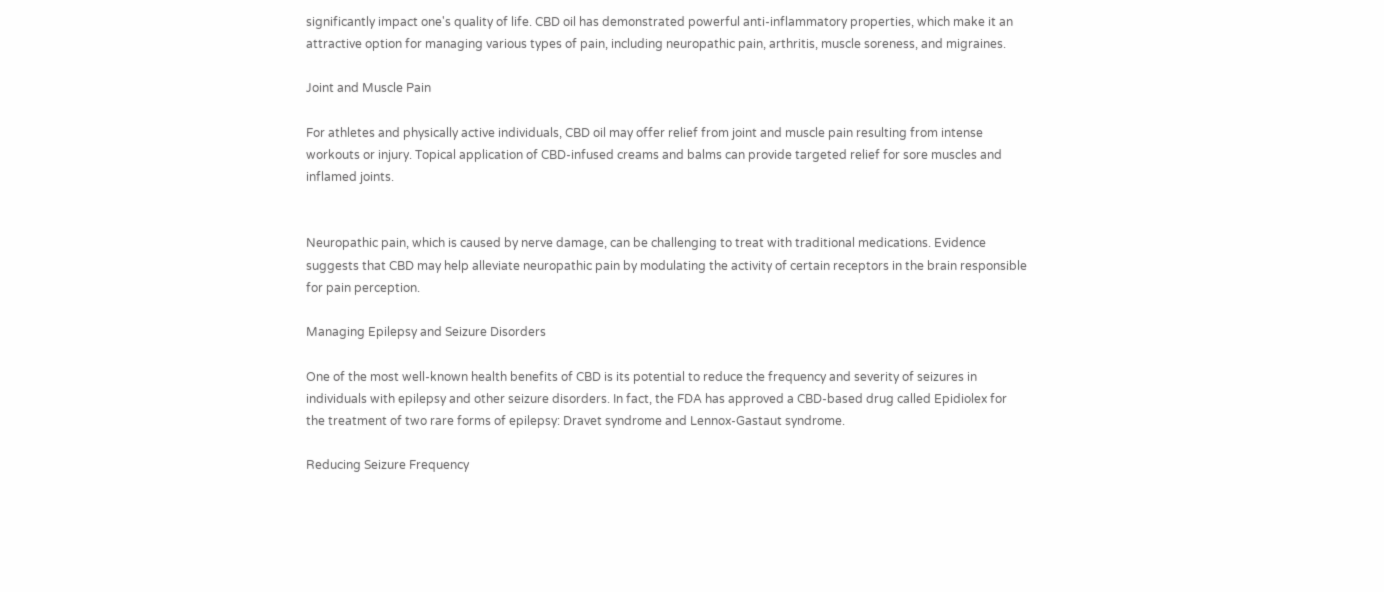significantly impact one's quality of life. CBD oil has demonstrated powerful anti-inflammatory properties, which make it an attractive option for managing various types of pain, including neuropathic pain, arthritis, muscle soreness, and migraines.

Joint and Muscle Pain

For athletes and physically active individuals, CBD oil may offer relief from joint and muscle pain resulting from intense workouts or injury. Topical application of CBD-infused creams and balms can provide targeted relief for sore muscles and inflamed joints.


Neuropathic pain, which is caused by nerve damage, can be challenging to treat with traditional medications. Evidence suggests that CBD may help alleviate neuropathic pain by modulating the activity of certain receptors in the brain responsible for pain perception.

Managing Epilepsy and Seizure Disorders

One of the most well-known health benefits of CBD is its potential to reduce the frequency and severity of seizures in individuals with epilepsy and other seizure disorders. In fact, the FDA has approved a CBD-based drug called Epidiolex for the treatment of two rare forms of epilepsy: Dravet syndrome and Lennox-Gastaut syndrome.

Reducing Seizure Frequency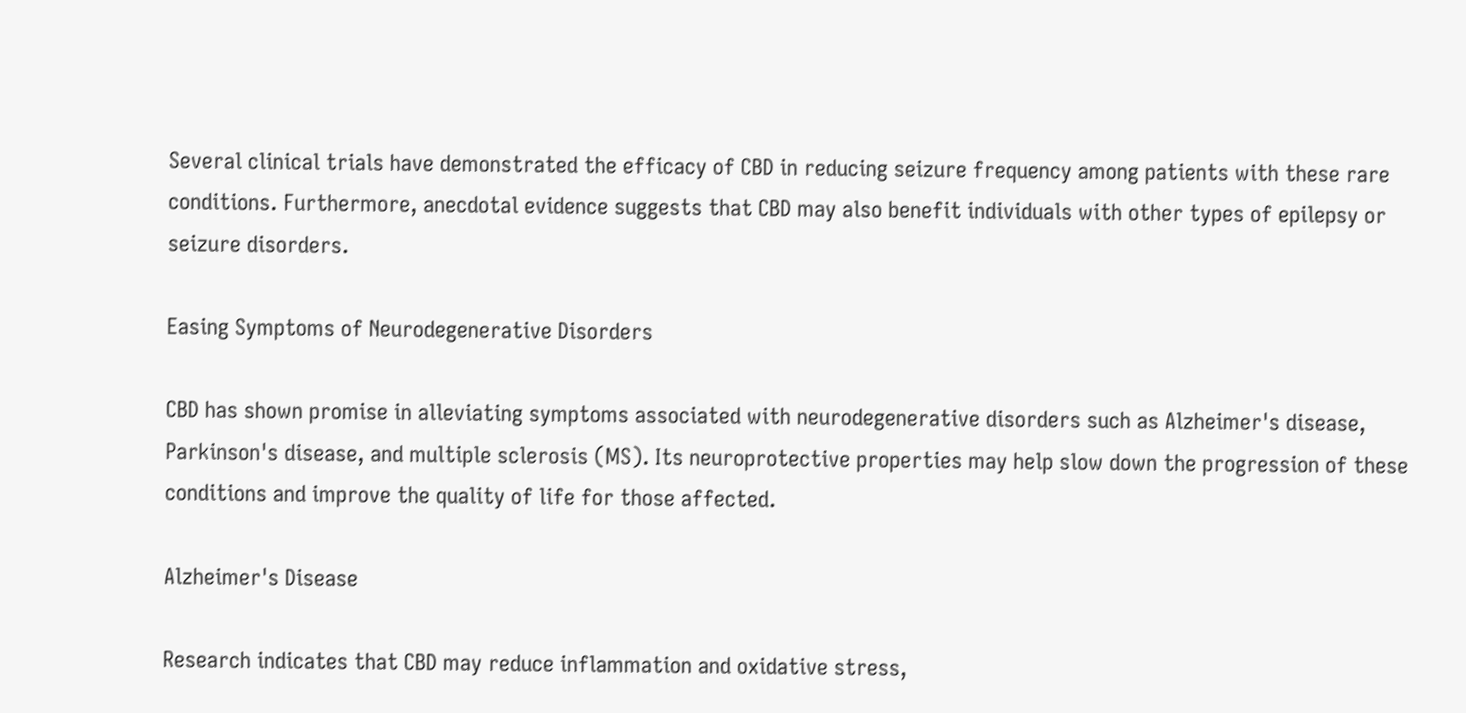Several clinical trials have demonstrated the efficacy of CBD in reducing seizure frequency among patients with these rare conditions. Furthermore, anecdotal evidence suggests that CBD may also benefit individuals with other types of epilepsy or seizure disorders.

Easing Symptoms of Neurodegenerative Disorders

CBD has shown promise in alleviating symptoms associated with neurodegenerative disorders such as Alzheimer's disease, Parkinson's disease, and multiple sclerosis (MS). Its neuroprotective properties may help slow down the progression of these conditions and improve the quality of life for those affected.

Alzheimer's Disease

Research indicates that CBD may reduce inflammation and oxidative stress,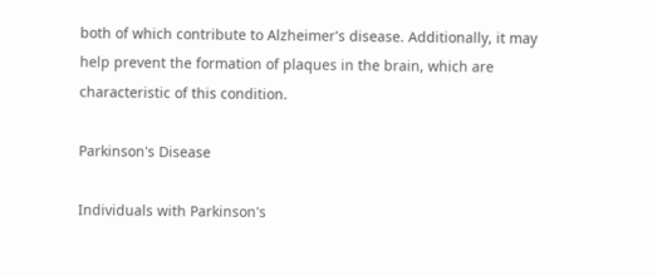both of which contribute to Alzheimer's disease. Additionally, it may help prevent the formation of plaques in the brain, which are characteristic of this condition.

Parkinson's Disease

Individuals with Parkinson's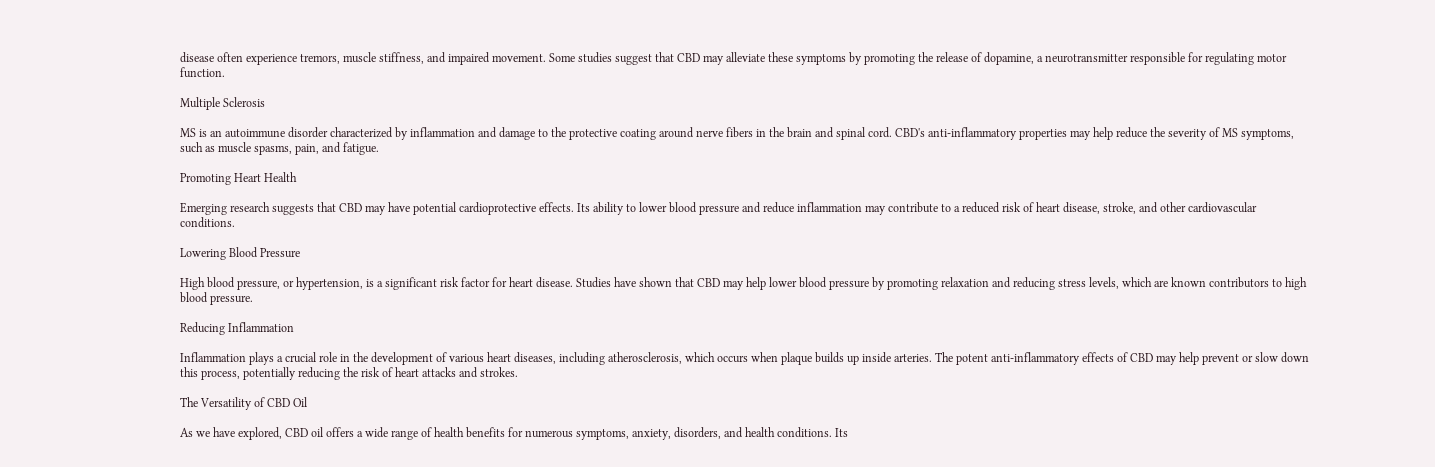disease often experience tremors, muscle stiffness, and impaired movement. Some studies suggest that CBD may alleviate these symptoms by promoting the release of dopamine, a neurotransmitter responsible for regulating motor function.

Multiple Sclerosis

MS is an autoimmune disorder characterized by inflammation and damage to the protective coating around nerve fibers in the brain and spinal cord. CBD's anti-inflammatory properties may help reduce the severity of MS symptoms, such as muscle spasms, pain, and fatigue.

Promoting Heart Health

Emerging research suggests that CBD may have potential cardioprotective effects. Its ability to lower blood pressure and reduce inflammation may contribute to a reduced risk of heart disease, stroke, and other cardiovascular conditions.

Lowering Blood Pressure

High blood pressure, or hypertension, is a significant risk factor for heart disease. Studies have shown that CBD may help lower blood pressure by promoting relaxation and reducing stress levels, which are known contributors to high blood pressure.

Reducing Inflammation

Inflammation plays a crucial role in the development of various heart diseases, including atherosclerosis, which occurs when plaque builds up inside arteries. The potent anti-inflammatory effects of CBD may help prevent or slow down this process, potentially reducing the risk of heart attacks and strokes.

The Versatility of CBD Oil

As we have explored, CBD oil offers a wide range of health benefits for numerous symptoms, anxiety, disorders, and health conditions. Its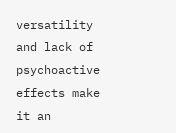versatility and lack of psychoactive effects make it an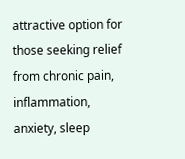attractive option for those seeking relief from chronic pain, inflammation, anxiety, sleep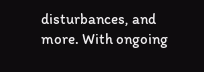disturbances, and more. With ongoing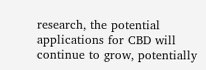research, the potential applications for CBD will continue to grow, potentially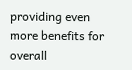providing even more benefits for overall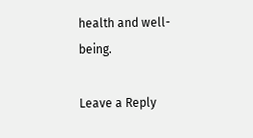health and well-being.

Leave a Reply